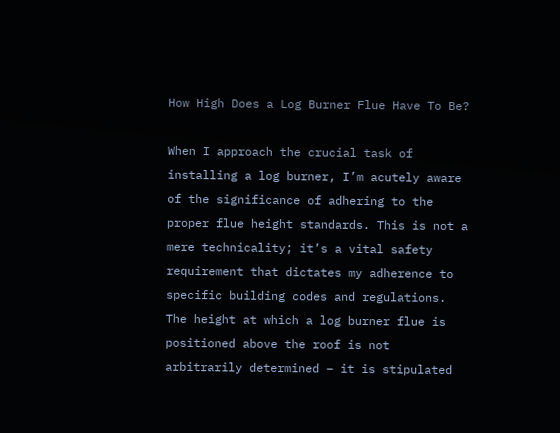How High Does a Log Burner Flue Have To Be?

When I approach the crucial task of installing a log burner, I’m acutely aware of the significance of adhering to the proper flue height standards. This is not a mere technicality; it’s a vital safety requirement that dictates my adherence to specific building codes and regulations. The height at which a log burner flue is positioned above the roof is not arbitrarily determined – it is stipulated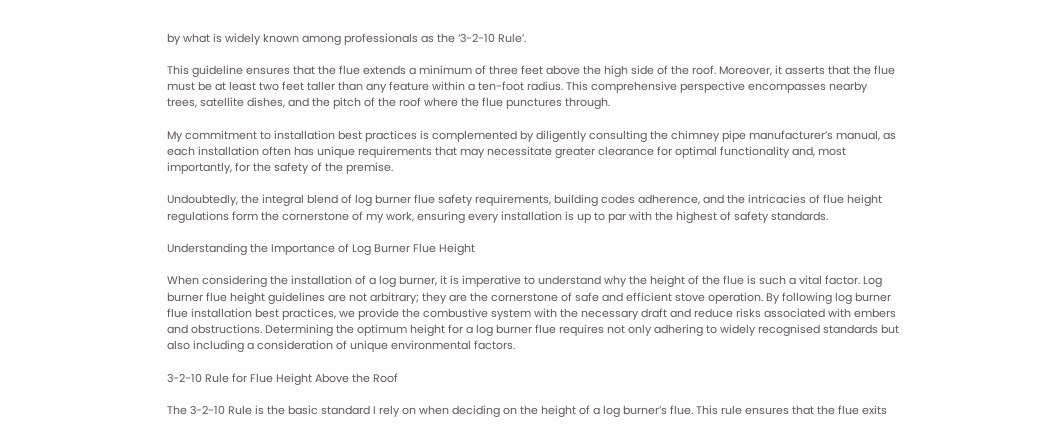by what is widely known among professionals as the ‘3-2-10 Rule’.

This guideline ensures that the flue extends a minimum of three feet above the high side of the roof. Moreover, it asserts that the flue must be at least two feet taller than any feature within a ten-foot radius. This comprehensive perspective encompasses nearby trees, satellite dishes, and the pitch of the roof where the flue punctures through.

My commitment to installation best practices is complemented by diligently consulting the chimney pipe manufacturer’s manual, as each installation often has unique requirements that may necessitate greater clearance for optimal functionality and, most importantly, for the safety of the premise.

Undoubtedly, the integral blend of log burner flue safety requirements, building codes adherence, and the intricacies of flue height regulations form the cornerstone of my work, ensuring every installation is up to par with the highest of safety standards.

Understanding the Importance of Log Burner Flue Height

When considering the installation of a log burner, it is imperative to understand why the height of the flue is such a vital factor. Log burner flue height guidelines are not arbitrary; they are the cornerstone of safe and efficient stove operation. By following log burner flue installation best practices, we provide the combustive system with the necessary draft and reduce risks associated with embers and obstructions. Determining the optimum height for a log burner flue requires not only adhering to widely recognised standards but also including a consideration of unique environmental factors.

3-2-10 Rule for Flue Height Above the Roof

The 3-2-10 Rule is the basic standard I rely on when deciding on the height of a log burner’s flue. This rule ensures that the flue exits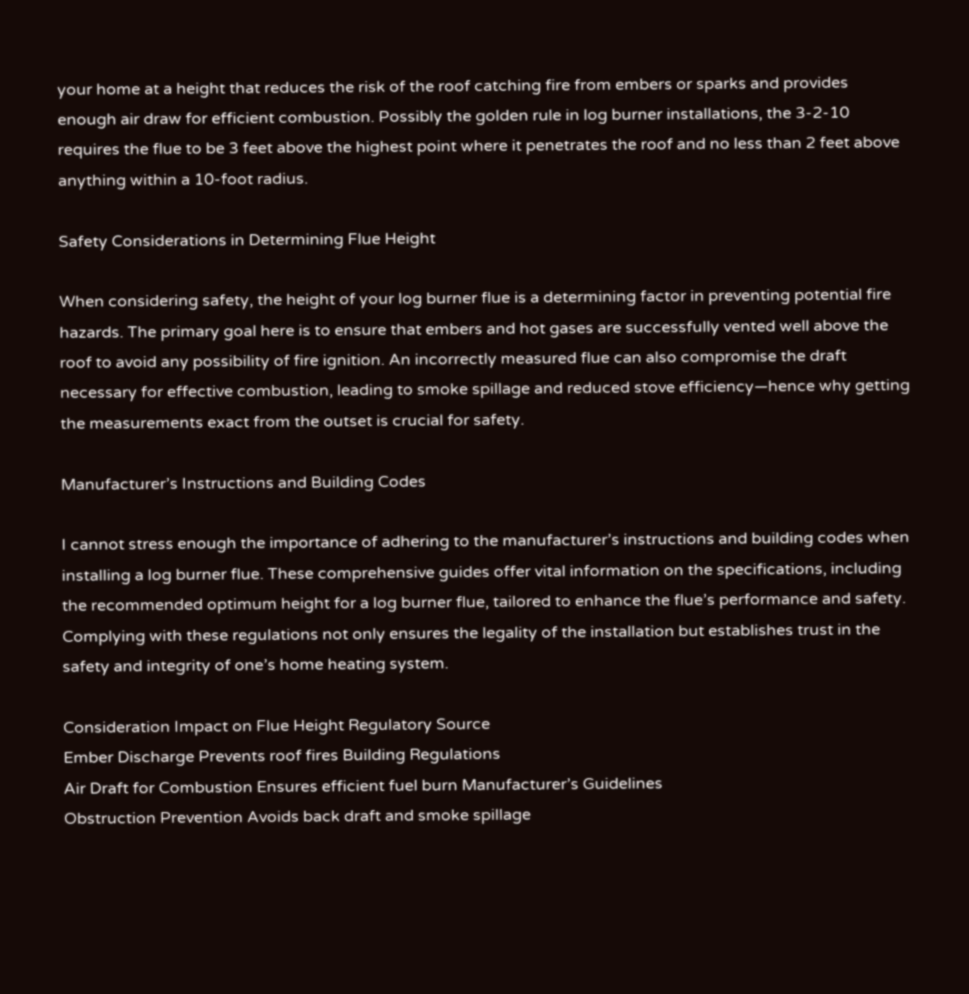your home at a height that reduces the risk of the roof catching fire from embers or sparks and provides enough air draw for efficient combustion. Possibly the golden rule in log burner installations, the 3-2-10 requires the flue to be 3 feet above the highest point where it penetrates the roof and no less than 2 feet above anything within a 10-foot radius.

Safety Considerations in Determining Flue Height

When considering safety, the height of your log burner flue is a determining factor in preventing potential fire hazards. The primary goal here is to ensure that embers and hot gases are successfully vented well above the roof to avoid any possibility of fire ignition. An incorrectly measured flue can also compromise the draft necessary for effective combustion, leading to smoke spillage and reduced stove efficiency—hence why getting the measurements exact from the outset is crucial for safety.

Manufacturer’s Instructions and Building Codes

I cannot stress enough the importance of adhering to the manufacturer’s instructions and building codes when installing a log burner flue. These comprehensive guides offer vital information on the specifications, including the recommended optimum height for a log burner flue, tailored to enhance the flue’s performance and safety. Complying with these regulations not only ensures the legality of the installation but establishes trust in the safety and integrity of one’s home heating system.

Consideration Impact on Flue Height Regulatory Source
Ember Discharge Prevents roof fires Building Regulations
Air Draft for Combustion Ensures efficient fuel burn Manufacturer’s Guidelines
Obstruction Prevention Avoids back draft and smoke spillage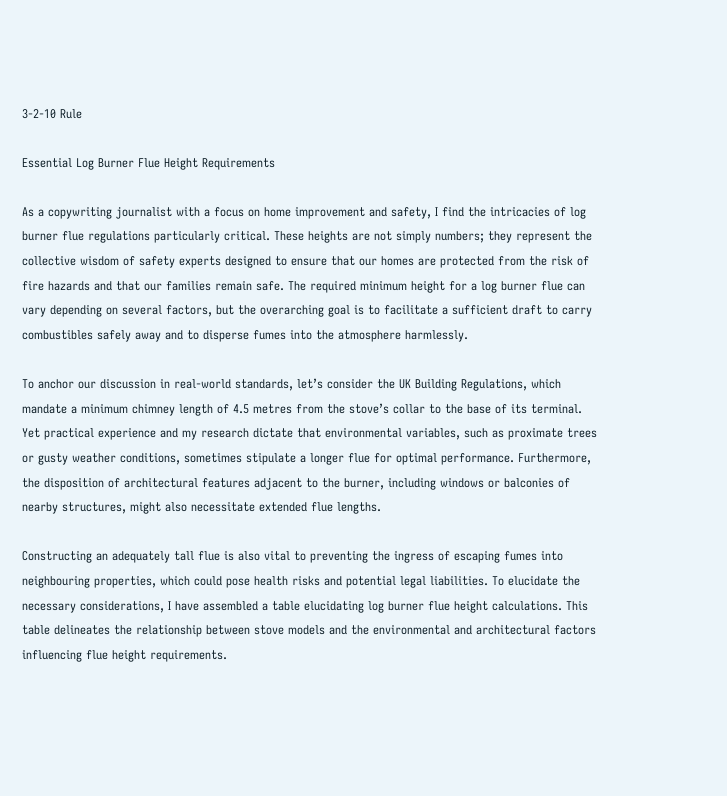3-2-10 Rule

Essential Log Burner Flue Height Requirements

As a copywriting journalist with a focus on home improvement and safety, I find the intricacies of log burner flue regulations particularly critical. These heights are not simply numbers; they represent the collective wisdom of safety experts designed to ensure that our homes are protected from the risk of fire hazards and that our families remain safe. The required minimum height for a log burner flue can vary depending on several factors, but the overarching goal is to facilitate a sufficient draft to carry combustibles safely away and to disperse fumes into the atmosphere harmlessly.

To anchor our discussion in real-world standards, let’s consider the UK Building Regulations, which mandate a minimum chimney length of 4.5 metres from the stove’s collar to the base of its terminal. Yet practical experience and my research dictate that environmental variables, such as proximate trees or gusty weather conditions, sometimes stipulate a longer flue for optimal performance. Furthermore, the disposition of architectural features adjacent to the burner, including windows or balconies of nearby structures, might also necessitate extended flue lengths.

Constructing an adequately tall flue is also vital to preventing the ingress of escaping fumes into neighbouring properties, which could pose health risks and potential legal liabilities. To elucidate the necessary considerations, I have assembled a table elucidating log burner flue height calculations. This table delineates the relationship between stove models and the environmental and architectural factors influencing flue height requirements.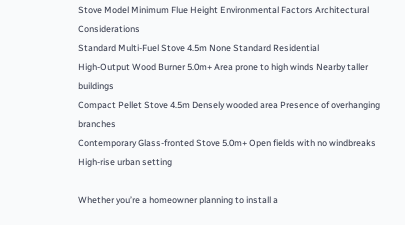Stove Model Minimum Flue Height Environmental Factors Architectural Considerations
Standard Multi-Fuel Stove 4.5m None Standard Residential
High-Output Wood Burner 5.0m+ Area prone to high winds Nearby taller buildings
Compact Pellet Stove 4.5m Densely wooded area Presence of overhanging branches
Contemporary Glass-fronted Stove 5.0m+ Open fields with no windbreaks High-rise urban setting

Whether you’re a homeowner planning to install a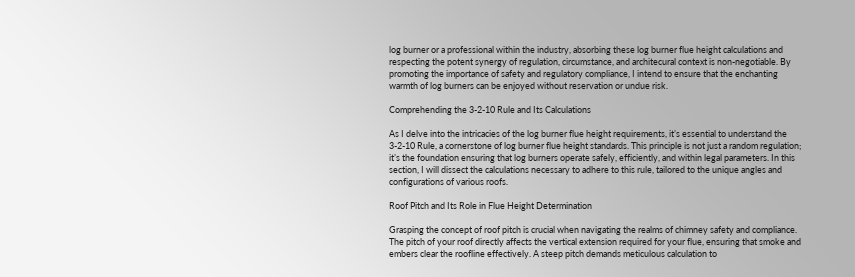log burner or a professional within the industry, absorbing these log burner flue height calculations and respecting the potent synergy of regulation, circumstance, and architecural context is non-negotiable. By promoting the importance of safety and regulatory compliance, I intend to ensure that the enchanting warmth of log burners can be enjoyed without reservation or undue risk.

Comprehending the 3-2-10 Rule and Its Calculations

As I delve into the intricacies of the log burner flue height requirements, it’s essential to understand the 3-2-10 Rule, a cornerstone of log burner flue height standards. This principle is not just a random regulation; it’s the foundation ensuring that log burners operate safely, efficiently, and within legal parameters. In this section, I will dissect the calculations necessary to adhere to this rule, tailored to the unique angles and configurations of various roofs.

Roof Pitch and Its Role in Flue Height Determination

Grasping the concept of roof pitch is crucial when navigating the realms of chimney safety and compliance. The pitch of your roof directly affects the vertical extension required for your flue, ensuring that smoke and embers clear the roofline effectively. A steep pitch demands meticulous calculation to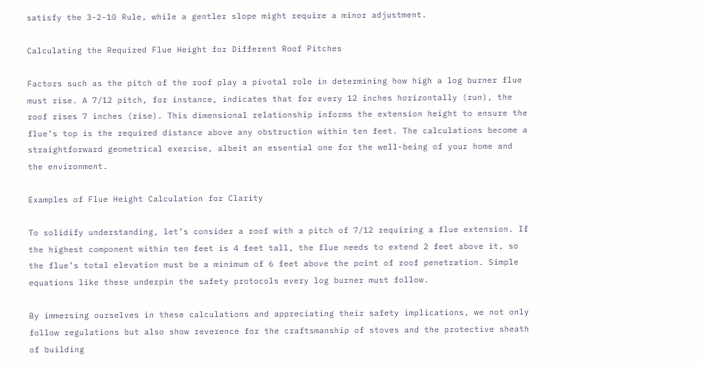satisfy the 3-2-10 Rule, while a gentler slope might require a minor adjustment.

Calculating the Required Flue Height for Different Roof Pitches

Factors such as the pitch of the roof play a pivotal role in determining how high a log burner flue must rise. A 7/12 pitch, for instance, indicates that for every 12 inches horizontally (run), the roof rises 7 inches (rise). This dimensional relationship informs the extension height to ensure the flue’s top is the required distance above any obstruction within ten feet. The calculations become a straightforward geometrical exercise, albeit an essential one for the well-being of your home and the environment.

Examples of Flue Height Calculation for Clarity

To solidify understanding, let’s consider a roof with a pitch of 7/12 requiring a flue extension. If the highest component within ten feet is 4 feet tall, the flue needs to extend 2 feet above it, so the flue’s total elevation must be a minimum of 6 feet above the point of roof penetration. Simple equations like these underpin the safety protocols every log burner must follow.

By immersing ourselves in these calculations and appreciating their safety implications, we not only follow regulations but also show reverence for the craftsmanship of stoves and the protective sheath of building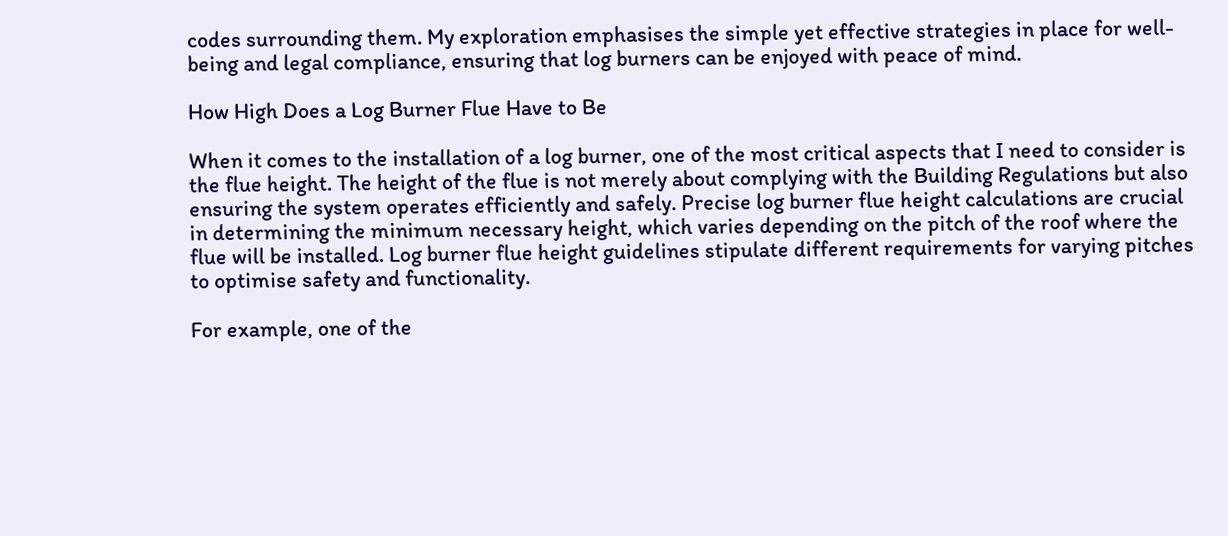codes surrounding them. My exploration emphasises the simple yet effective strategies in place for well-being and legal compliance, ensuring that log burners can be enjoyed with peace of mind.

How High Does a Log Burner Flue Have to Be

When it comes to the installation of a log burner, one of the most critical aspects that I need to consider is the flue height. The height of the flue is not merely about complying with the Building Regulations but also ensuring the system operates efficiently and safely. Precise log burner flue height calculations are crucial in determining the minimum necessary height, which varies depending on the pitch of the roof where the flue will be installed. Log burner flue height guidelines stipulate different requirements for varying pitches to optimise safety and functionality.

For example, one of the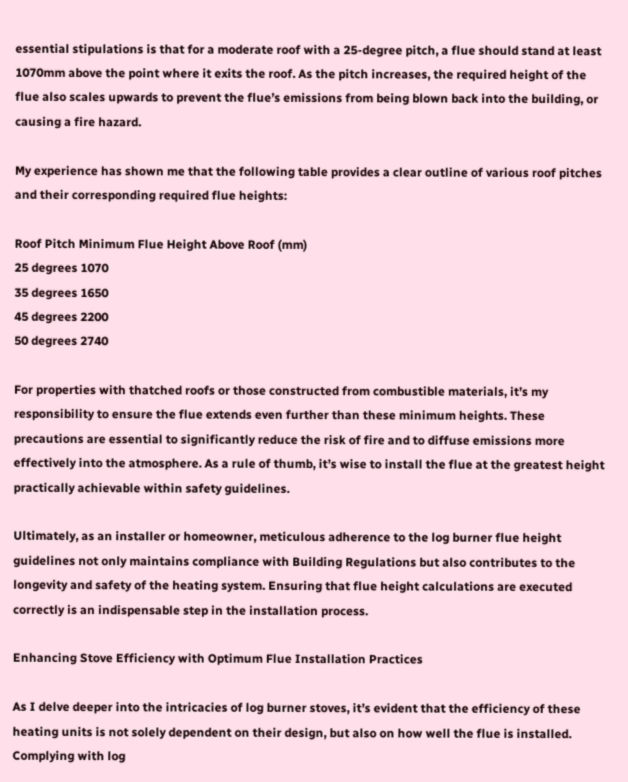essential stipulations is that for a moderate roof with a 25-degree pitch, a flue should stand at least 1070mm above the point where it exits the roof. As the pitch increases, the required height of the flue also scales upwards to prevent the flue’s emissions from being blown back into the building, or causing a fire hazard.

My experience has shown me that the following table provides a clear outline of various roof pitches and their corresponding required flue heights:

Roof Pitch Minimum Flue Height Above Roof (mm)
25 degrees 1070
35 degrees 1650
45 degrees 2200
50 degrees 2740

For properties with thatched roofs or those constructed from combustible materials, it’s my responsibility to ensure the flue extends even further than these minimum heights. These precautions are essential to significantly reduce the risk of fire and to diffuse emissions more effectively into the atmosphere. As a rule of thumb, it’s wise to install the flue at the greatest height practically achievable within safety guidelines.

Ultimately, as an installer or homeowner, meticulous adherence to the log burner flue height guidelines not only maintains compliance with Building Regulations but also contributes to the longevity and safety of the heating system. Ensuring that flue height calculations are executed correctly is an indispensable step in the installation process.

Enhancing Stove Efficiency with Optimum Flue Installation Practices

As I delve deeper into the intricacies of log burner stoves, it’s evident that the efficiency of these heating units is not solely dependent on their design, but also on how well the flue is installed. Complying with log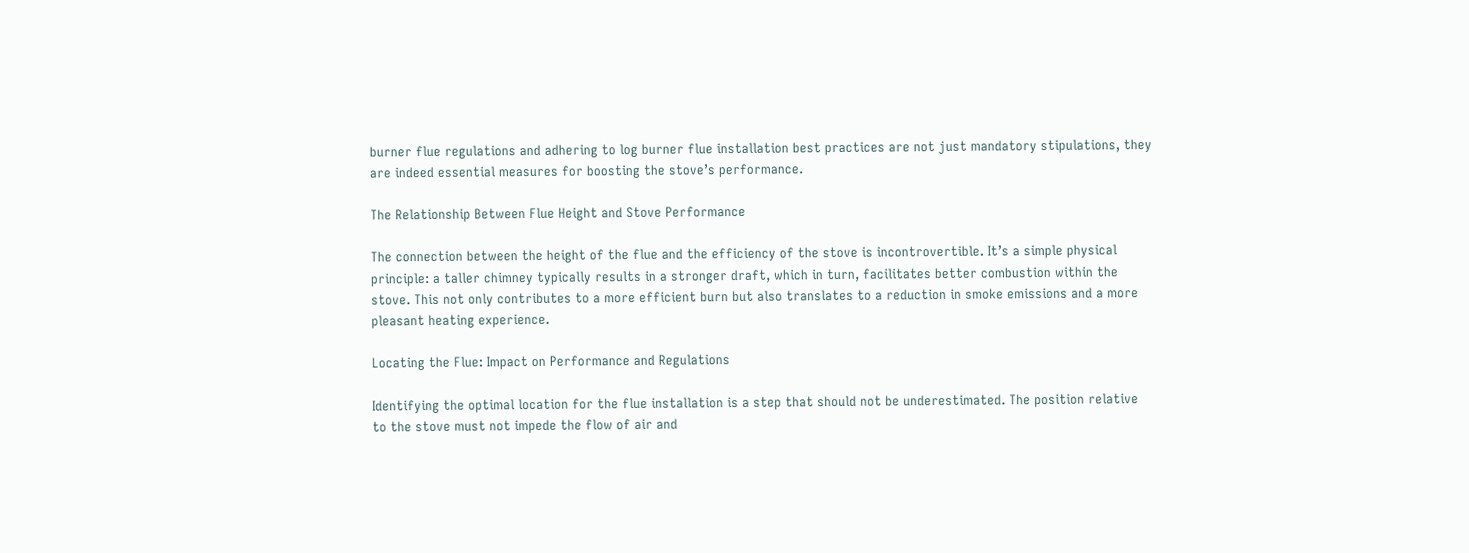burner flue regulations and adhering to log burner flue installation best practices are not just mandatory stipulations, they are indeed essential measures for boosting the stove’s performance.

The Relationship Between Flue Height and Stove Performance

The connection between the height of the flue and the efficiency of the stove is incontrovertible. It’s a simple physical principle: a taller chimney typically results in a stronger draft, which in turn, facilitates better combustion within the stove. This not only contributes to a more efficient burn but also translates to a reduction in smoke emissions and a more pleasant heating experience.

Locating the Flue: Impact on Performance and Regulations

Identifying the optimal location for the flue installation is a step that should not be underestimated. The position relative to the stove must not impede the flow of air and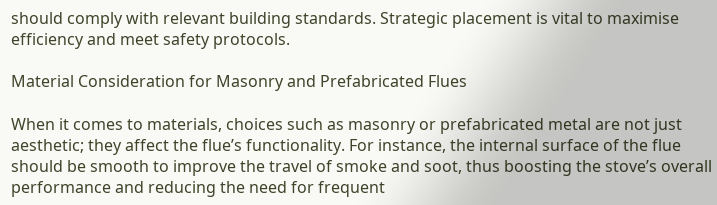should comply with relevant building standards. Strategic placement is vital to maximise efficiency and meet safety protocols.

Material Consideration for Masonry and Prefabricated Flues

When it comes to materials, choices such as masonry or prefabricated metal are not just aesthetic; they affect the flue’s functionality. For instance, the internal surface of the flue should be smooth to improve the travel of smoke and soot, thus boosting the stove’s overall performance and reducing the need for frequent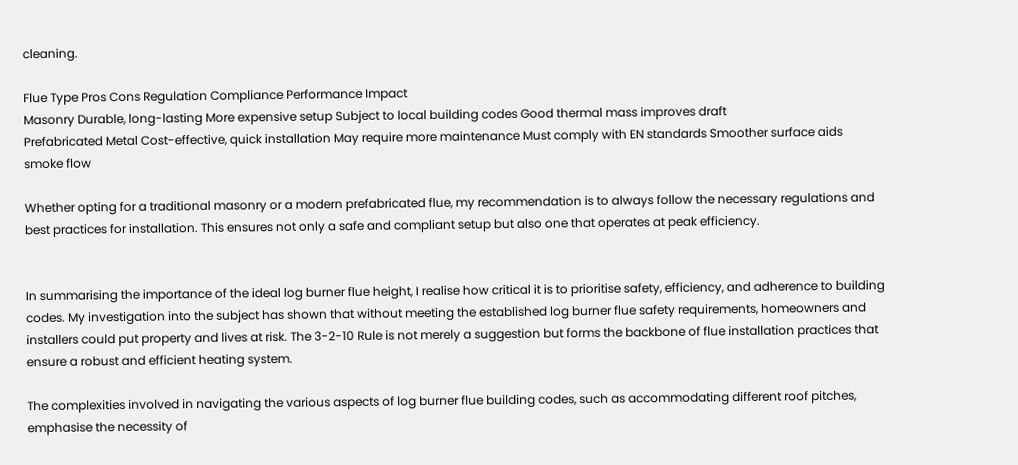cleaning.

Flue Type Pros Cons Regulation Compliance Performance Impact
Masonry Durable, long-lasting More expensive setup Subject to local building codes Good thermal mass improves draft
Prefabricated Metal Cost-effective, quick installation May require more maintenance Must comply with EN standards Smoother surface aids smoke flow

Whether opting for a traditional masonry or a modern prefabricated flue, my recommendation is to always follow the necessary regulations and best practices for installation. This ensures not only a safe and compliant setup but also one that operates at peak efficiency.


In summarising the importance of the ideal log burner flue height, I realise how critical it is to prioritise safety, efficiency, and adherence to building codes. My investigation into the subject has shown that without meeting the established log burner flue safety requirements, homeowners and installers could put property and lives at risk. The 3-2-10 Rule is not merely a suggestion but forms the backbone of flue installation practices that ensure a robust and efficient heating system.

The complexities involved in navigating the various aspects of log burner flue building codes, such as accommodating different roof pitches, emphasise the necessity of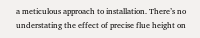a meticulous approach to installation. There’s no understating the effect of precise flue height on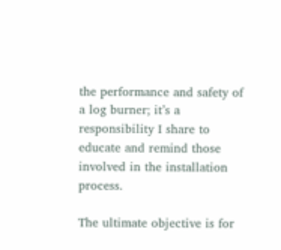the performance and safety of a log burner; it’s a responsibility I share to educate and remind those involved in the installation process.

The ultimate objective is for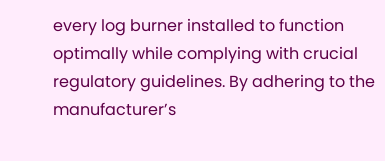every log burner installed to function optimally while complying with crucial regulatory guidelines. By adhering to the manufacturer’s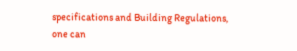specifications and Building Regulations, one can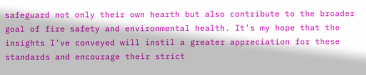safeguard not only their own hearth but also contribute to the broader goal of fire safety and environmental health. It’s my hope that the insights I’ve conveyed will instil a greater appreciation for these standards and encourage their strict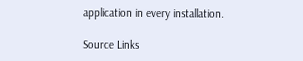application in every installation.

Source Links